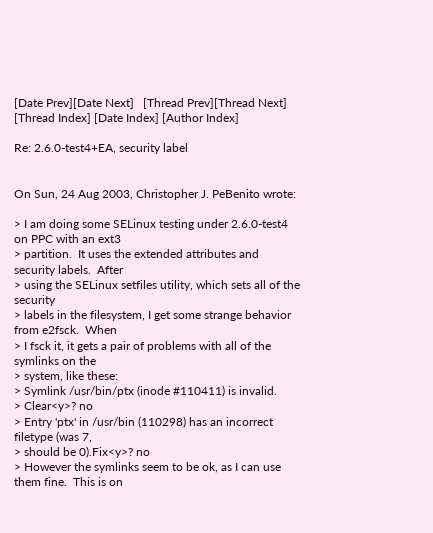[Date Prev][Date Next]   [Thread Prev][Thread Next]   [Thread Index] [Date Index] [Author Index]

Re: 2.6.0-test4+EA, security label


On Sun, 24 Aug 2003, Christopher J. PeBenito wrote:

> I am doing some SELinux testing under 2.6.0-test4 on PPC with an ext3
> partition.  It uses the extended attributes and security labels.  After
> using the SELinux setfiles utility, which sets all of the security
> labels in the filesystem, I get some strange behavior from e2fsck.  When
> I fsck it, it gets a pair of problems with all of the symlinks on the
> system, like these:
> Symlink /usr/bin/ptx (inode #110411) is invalid.
> Clear<y>? no
> Entry 'ptx' in /usr/bin (110298) has an incorrect filetype (was 7,
> should be 0).Fix<y>? no
> However the symlinks seem to be ok, as I can use them fine.  This is on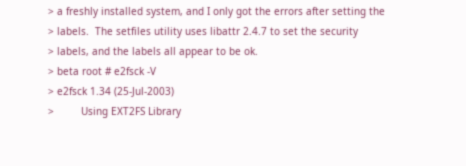> a freshly installed system, and I only got the errors after setting the
> labels.  The setfiles utility uses libattr 2.4.7 to set the security
> labels, and the labels all appear to be ok.
> beta root # e2fsck -V
> e2fsck 1.34 (25-Jul-2003)
>         Using EXT2FS Library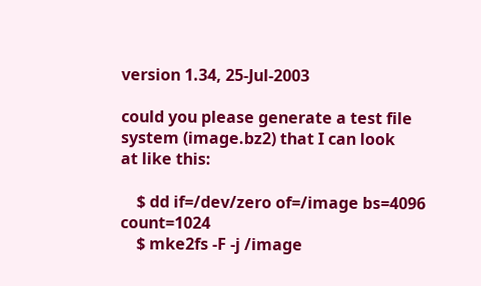version 1.34, 25-Jul-2003

could you please generate a test file system (image.bz2) that I can look
at like this:

    $ dd if=/dev/zero of=/image bs=4096 count=1024
    $ mke2fs -F -j /image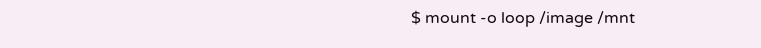$ mount -o loop /image /mnt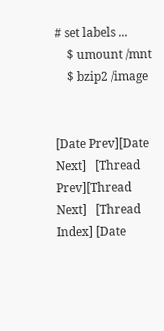# set labels ...
    $ umount /mnt
    $ bzip2 /image


[Date Prev][Date Next]   [Thread Prev][Thread Next]   [Thread Index] [Date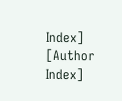Index] [Author Index]